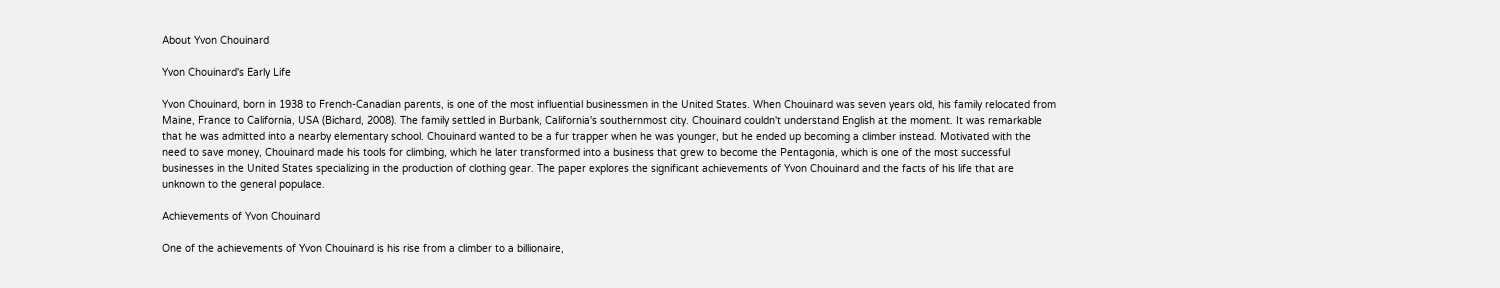About Yvon Chouinard

Yvon Chouinard's Early Life

Yvon Chouinard, born in 1938 to French-Canadian parents, is one of the most influential businessmen in the United States. When Chouinard was seven years old, his family relocated from Maine, France to California, USA (Bichard, 2008). The family settled in Burbank, California's southernmost city. Chouinard couldn't understand English at the moment. It was remarkable that he was admitted into a nearby elementary school. Chouinard wanted to be a fur trapper when he was younger, but he ended up becoming a climber instead. Motivated with the need to save money, Chouinard made his tools for climbing, which he later transformed into a business that grew to become the Pentagonia, which is one of the most successful businesses in the United States specializing in the production of clothing gear. The paper explores the significant achievements of Yvon Chouinard and the facts of his life that are unknown to the general populace.

Achievements of Yvon Chouinard

One of the achievements of Yvon Chouinard is his rise from a climber to a billionaire,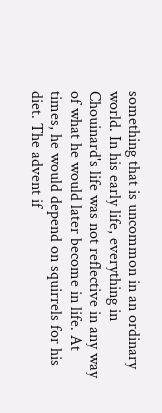something that is uncommon in an ordinary world. In his early life, everything in Chouinard's life was not reflective in any way of what he would later become in life. At times, he would depend on squirrels for his diet. The advent if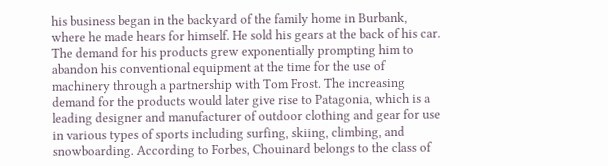his business began in the backyard of the family home in Burbank, where he made hears for himself. He sold his gears at the back of his car. The demand for his products grew exponentially prompting him to abandon his conventional equipment at the time for the use of machinery through a partnership with Tom Frost. The increasing demand for the products would later give rise to Patagonia, which is a leading designer and manufacturer of outdoor clothing and gear for use in various types of sports including surfing, skiing, climbing, and snowboarding. According to Forbes, Chouinard belongs to the class of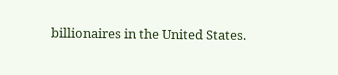billionaires in the United States.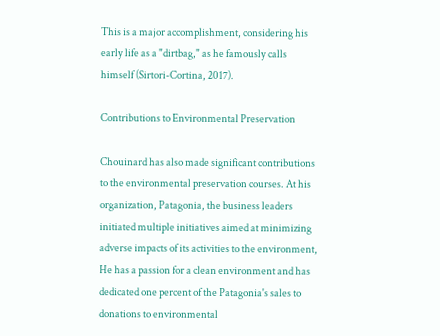This is a major accomplishment, considering his early life as a "dirtbag," as he famously calls himself (Sirtori-Cortina, 2017).

Contributions to Environmental Preservation

Chouinard has also made significant contributions to the environmental preservation courses. At his organization, Patagonia, the business leaders initiated multiple initiatives aimed at minimizing adverse impacts of its activities to the environment, He has a passion for a clean environment and has dedicated one percent of the Patagonia's sales to donations to environmental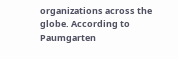organizations across the globe. According to Paumgarten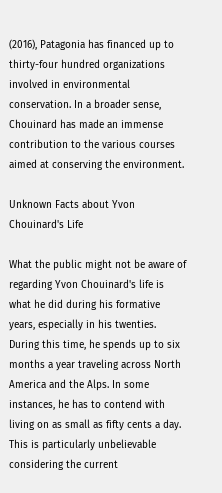(2016), Patagonia has financed up to thirty-four hundred organizations involved in environmental conservation. In a broader sense, Chouinard has made an immense contribution to the various courses aimed at conserving the environment.

Unknown Facts about Yvon Chouinard's Life

What the public might not be aware of regarding Yvon Chouinard's life is what he did during his formative years, especially in his twenties. During this time, he spends up to six months a year traveling across North America and the Alps. In some instances, he has to contend with living on as small as fifty cents a day. This is particularly unbelievable considering the current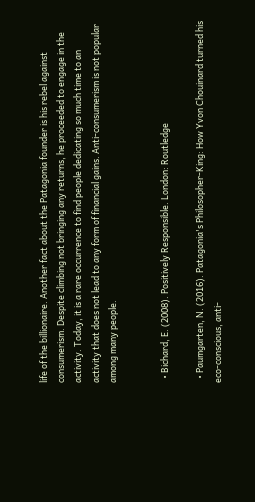life of the billionaire. Another fact about the Patagonia founder is his rebel against consumerism. Despite climbing not bringing any returns, he proceeded to engage in the activity. Today, it is a rare occurrence to find people dedicating so much time to an activity that does not lead to any form of financial gains. Anti-consumerism is not popular among many people.


  • Bichard, E. (2008). Positively Responsible. London: Routledge

  • Paumgarten, N. (2016). Patagonia's Philosopher-King: How Yvon Chouinard turned his eco-conscious, anti-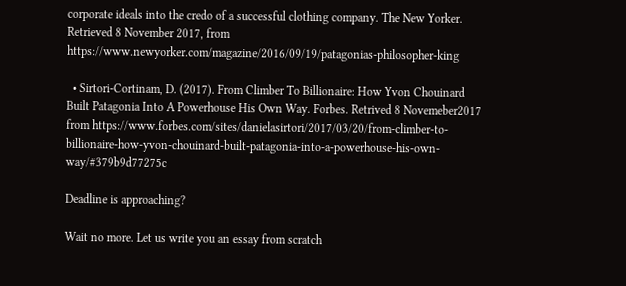corporate ideals into the credo of a successful clothing company. The New Yorker. Retrieved 8 November 2017, from https://www.newyorker.com/magazine/2016/09/19/patagonias-philosopher-king

  • Sirtori-Cortinam, D. (2017). From Climber To Billionaire: How Yvon Chouinard Built Patagonia Into A Powerhouse His Own Way. Forbes. Retrived 8 Novemeber2017 from https://www.forbes.com/sites/danielasirtori/2017/03/20/from-climber-to-billionaire-how-yvon-chouinard-built-patagonia-into-a-powerhouse-his-own-way/#379b9d77275c

Deadline is approaching?

Wait no more. Let us write you an essay from scratch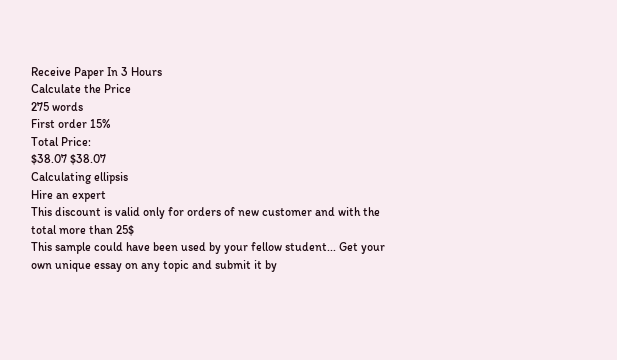Receive Paper In 3 Hours
Calculate the Price
275 words
First order 15%
Total Price:
$38.07 $38.07
Calculating ellipsis
Hire an expert
This discount is valid only for orders of new customer and with the total more than 25$
This sample could have been used by your fellow student... Get your own unique essay on any topic and submit it by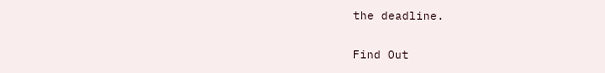the deadline.

Find Out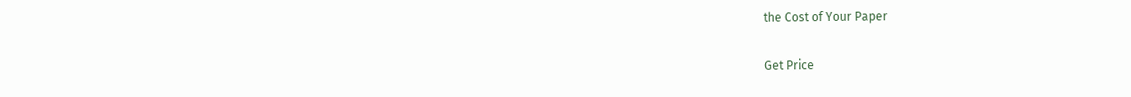the Cost of Your Paper

Get Price